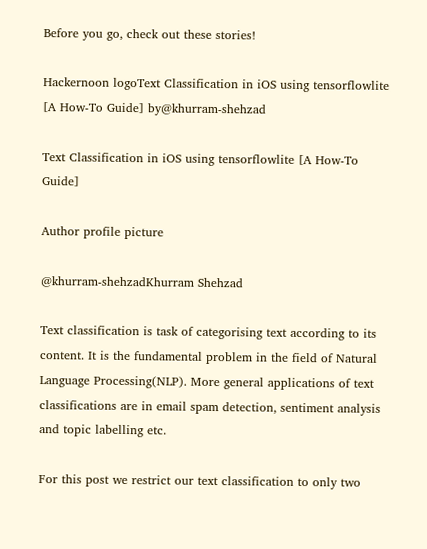Before you go, check out these stories!

Hackernoon logoText Classification in iOS using tensorflowlite [A How-To Guide] by@khurram-shehzad

Text Classification in iOS using tensorflowlite [A How-To Guide]

Author profile picture

@khurram-shehzadKhurram Shehzad

Text classification is task of categorising text according to its content. It is the fundamental problem in the field of Natural Language Processing(NLP). More general applications of text classifications are in email spam detection, sentiment analysis and topic labelling etc.

For this post we restrict our text classification to only two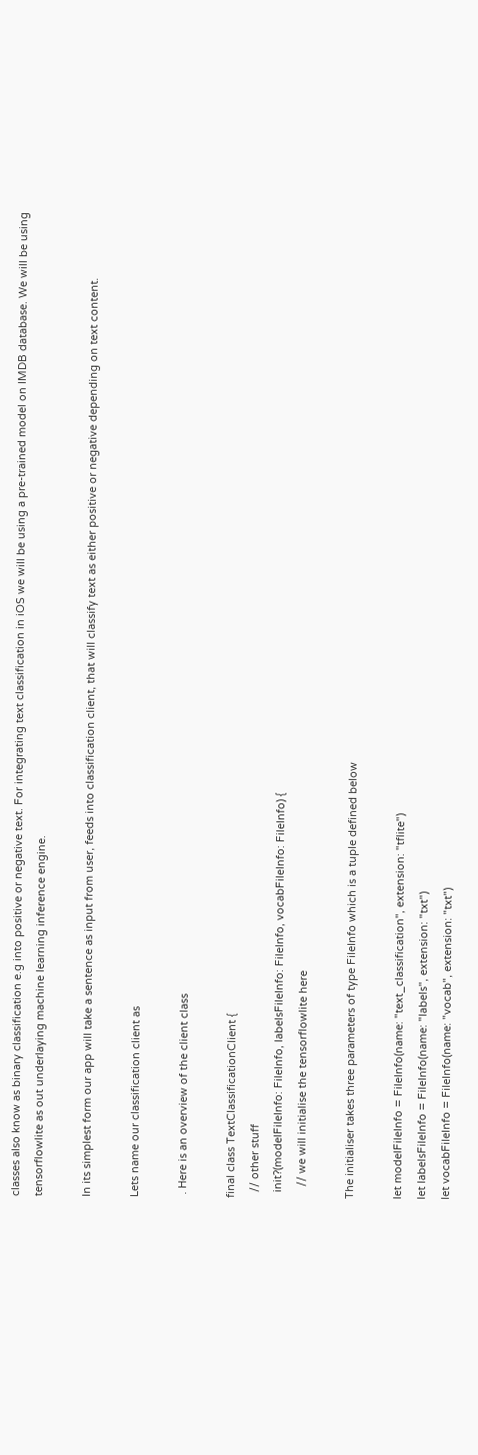classes also know as binary classification e.g into positive or negative text. For integrating text classification in iOS we will be using a pre-trained model on IMDB database. We will be using tensorflowlite as out underlaying machine learning inference engine.

In its simplest form our app will take a sentence as input from user, feeds into classification client, that will classify text as either positive or negative depending on text content.

Lets name our classification client as

 . Here is an overview of the client class

final class TextClassificationClient {
  // other stuff
  init?(modelFileInfo: FileInfo, labelsFileInfo: FileInfo, vocabFileInfo: FileInfo) {
    // we will initialise the tensorflowlite here

The initialiser takes three parameters of type FileInfo which is a tuple defined below

let modelFileInfo = FileInfo(name: "text_classification", extension: "tflite")
let labelsFileInfo = FileInfo(name: "labels", extension: "txt")
let vocabFileInfo = FileInfo(name: "vocab", extension: "txt")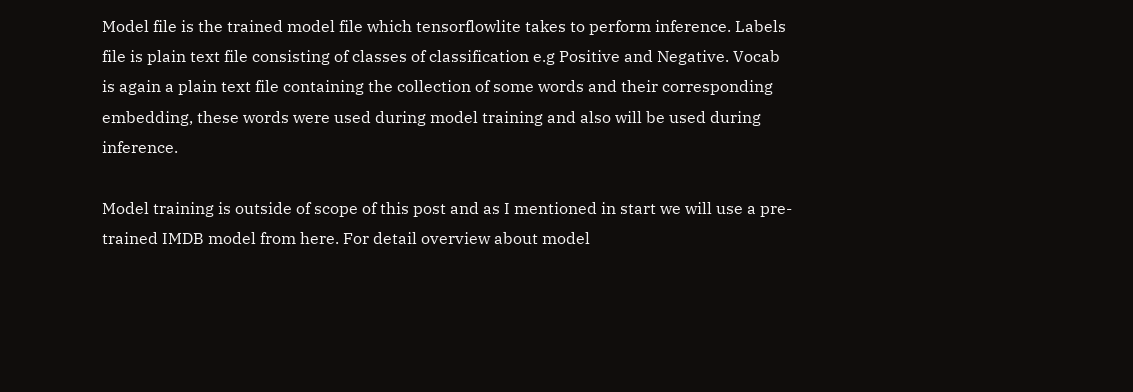Model file is the trained model file which tensorflowlite takes to perform inference. Labels file is plain text file consisting of classes of classification e.g Positive and Negative. Vocab is again a plain text file containing the collection of some words and their corresponding embedding, these words were used during model training and also will be used during inference.

Model training is outside of scope of this post and as I mentioned in start we will use a pre-trained IMDB model from here. For detail overview about model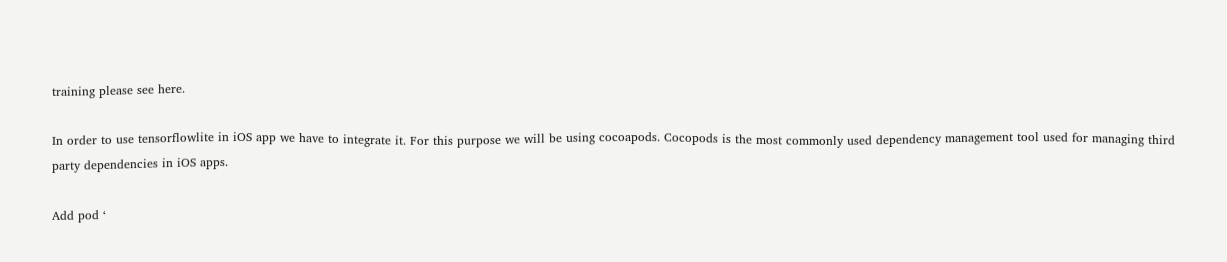training please see here.

In order to use tensorflowlite in iOS app we have to integrate it. For this purpose we will be using cocoapods. Cocopods is the most commonly used dependency management tool used for managing third party dependencies in iOS apps.

Add pod ‘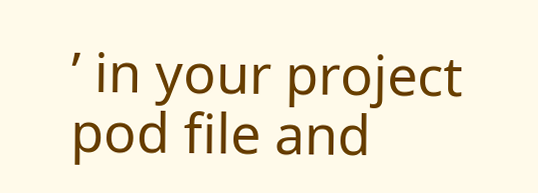’ in your project pod file and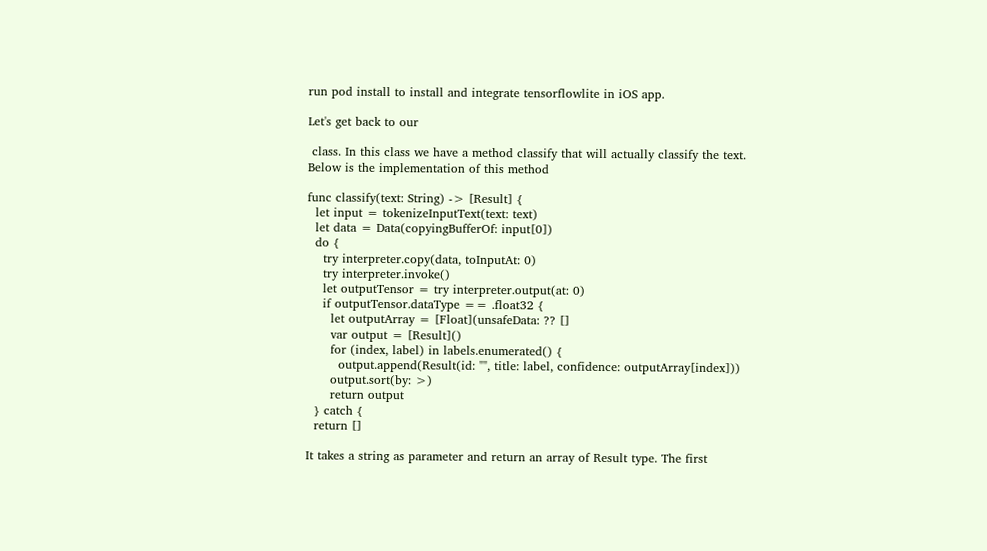run pod install to install and integrate tensorflowlite in iOS app.

Let's get back to our

 class. In this class we have a method classify that will actually classify the text. Below is the implementation of this method

func classify(text: String) -> [Result] {
  let input = tokenizeInputText(text: text)
  let data = Data(copyingBufferOf: input[0])
  do {
    try interpreter.copy(data, toInputAt: 0)
    try interpreter.invoke()
    let outputTensor = try interpreter.output(at: 0)
    if outputTensor.dataType == .float32 {
      let outputArray = [Float](unsafeData: ?? []
      var output = [Result]()
      for (index, label) in labels.enumerated() {
        output.append(Result(id: "", title: label, confidence: outputArray[index]))
      output.sort(by: >)
      return output
  } catch {
  return []

It takes a string as parameter and return an array of Result type. The first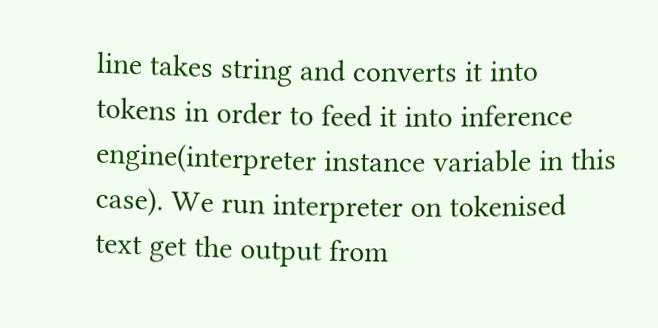line takes string and converts it into tokens in order to feed it into inference engine(interpreter instance variable in this case). We run interpreter on tokenised text get the output from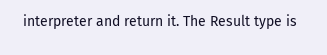interpreter and return it. The Result type is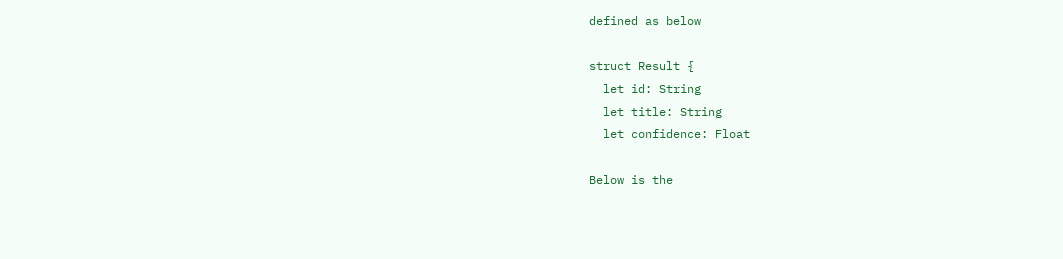defined as below

struct Result {
  let id: String
  let title: String
  let confidence: Float

Below is the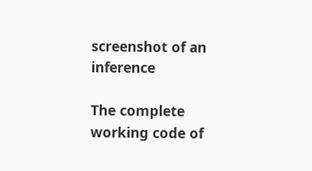screenshot of an inference

The complete working code of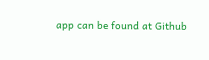app can be found at Github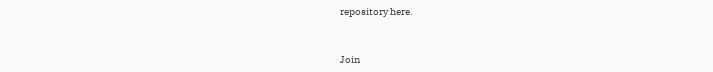repository here.


Join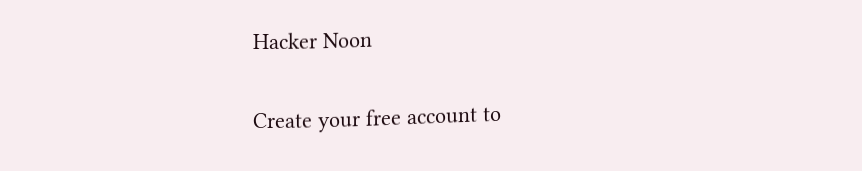Hacker Noon

Create your free account to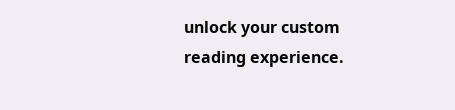unlock your custom reading experience.